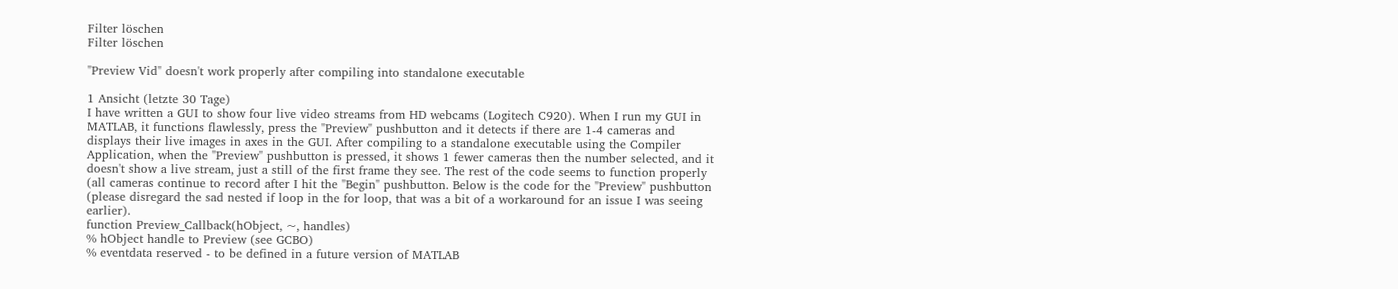Filter löschen
Filter löschen

"Preview Vid" doesn't work properly after compiling into standalone executable

1 Ansicht (letzte 30 Tage)
I have written a GUI to show four live video streams from HD webcams (Logitech C920). When I run my GUI in MATLAB, it functions flawlessly, press the "Preview" pushbutton and it detects if there are 1-4 cameras and displays their live images in axes in the GUI. After compiling to a standalone executable using the Compiler Application, when the "Preview" pushbutton is pressed, it shows 1 fewer cameras then the number selected, and it doesn't show a live stream, just a still of the first frame they see. The rest of the code seems to function properly (all cameras continue to record after I hit the "Begin" pushbutton. Below is the code for the "Preview" pushbutton (please disregard the sad nested if loop in the for loop, that was a bit of a workaround for an issue I was seeing earlier).
function Preview_Callback(hObject, ~, handles)
% hObject handle to Preview (see GCBO)
% eventdata reserved - to be defined in a future version of MATLAB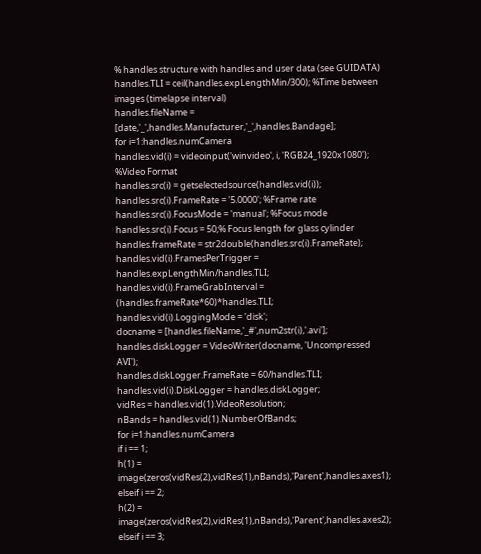% handles structure with handles and user data (see GUIDATA)
handles.TLI = ceil(handles.expLengthMin/300); %Time between images (timelapse interval)
handles.fileName = [date,'_',handles.Manufacturer,'_',handles.Bandage];
for i=1:handles.numCamera
handles.vid(i) = videoinput('winvideo', i, 'RGB24_1920x1080'); %Video Format
handles.src(i) = getselectedsource(handles.vid(i));
handles.src(i).FrameRate = '5.0000'; %Frame rate
handles.src(i).FocusMode = 'manual'; %Focus mode
handles.src(i).Focus = 50;% Focus length for glass cylinder
handles.frameRate = str2double(handles.src(i).FrameRate);
handles.vid(i).FramesPerTrigger = handles.expLengthMin/handles.TLI;
handles.vid(i).FrameGrabInterval = (handles.frameRate*60)*handles.TLI;
handles.vid(i).LoggingMode = 'disk';
docname = [handles.fileName,'_#',num2str(i),'.avi'];
handles.diskLogger = VideoWriter(docname, 'Uncompressed AVI');
handles.diskLogger.FrameRate = 60/handles.TLI;
handles.vid(i).DiskLogger = handles.diskLogger;
vidRes = handles.vid(1).VideoResolution;
nBands = handles.vid(1).NumberOfBands;
for i=1:handles.numCamera
if i == 1;
h(1) = image(zeros(vidRes(2),vidRes(1),nBands),'Parent',handles.axes1);
elseif i == 2;
h(2) = image(zeros(vidRes(2),vidRes(1),nBands),'Parent',handles.axes2);
elseif i == 3;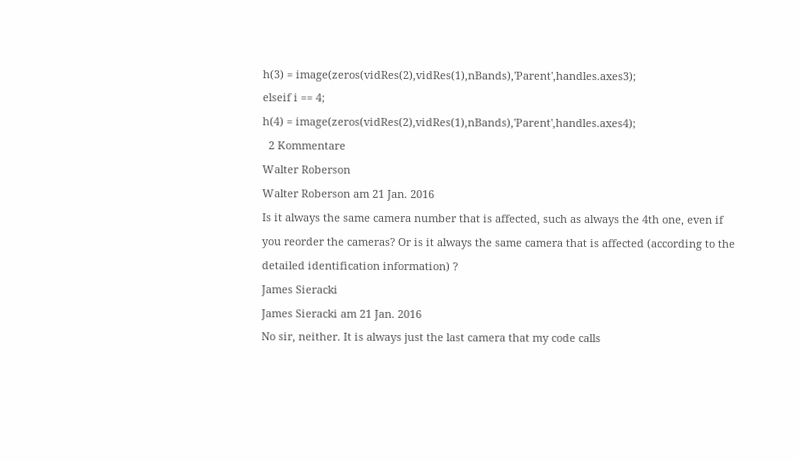h(3) = image(zeros(vidRes(2),vidRes(1),nBands),'Parent',handles.axes3);
elseif i == 4;
h(4) = image(zeros(vidRes(2),vidRes(1),nBands),'Parent',handles.axes4);
  2 Kommentare
Walter Roberson
Walter Roberson am 21 Jan. 2016
Is it always the same camera number that is affected, such as always the 4th one, even if you reorder the cameras? Or is it always the same camera that is affected (according to the detailed identification information) ?
James Sieracki
James Sieracki am 21 Jan. 2016
No sir, neither. It is always just the last camera that my code calls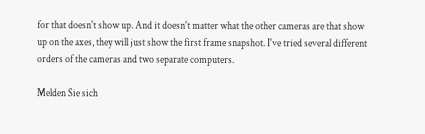for that doesn't show up. And it doesn't matter what the other cameras are that show up on the axes, they will just show the first frame snapshot. I've tried several different orders of the cameras and two separate computers.

Melden Sie sich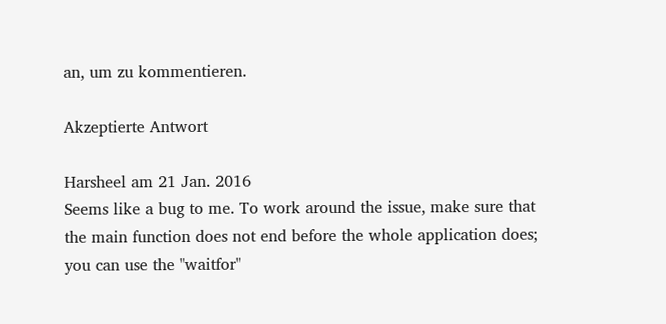an, um zu kommentieren.

Akzeptierte Antwort

Harsheel am 21 Jan. 2016
Seems like a bug to me. To work around the issue, make sure that the main function does not end before the whole application does; you can use the "waitfor"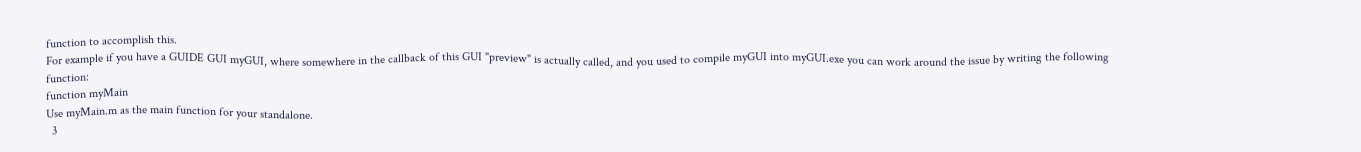function to accomplish this.
For example if you have a GUIDE GUI myGUI, where somewhere in the callback of this GUI "preview" is actually called, and you used to compile myGUI into myGUI.exe you can work around the issue by writing the following function:
function myMain
Use myMain.m as the main function for your standalone.
  3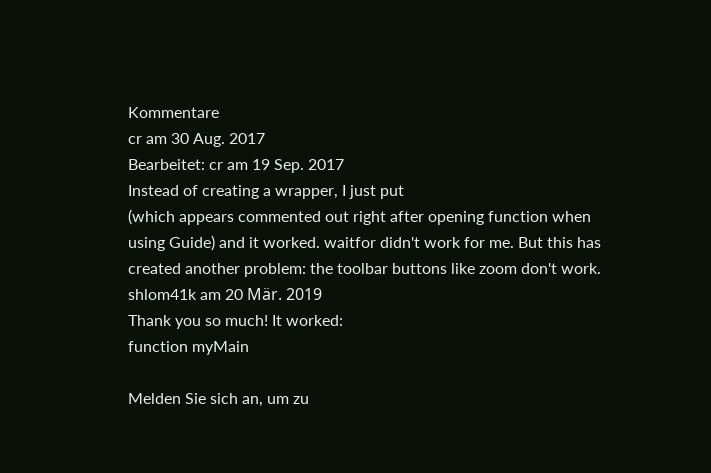Kommentare
cr am 30 Aug. 2017
Bearbeitet: cr am 19 Sep. 2017
Instead of creating a wrapper, I just put
(which appears commented out right after opening function when using Guide) and it worked. waitfor didn't work for me. But this has created another problem: the toolbar buttons like zoom don't work.
shlom41k am 20 Mär. 2019
Thank you so much! It worked:
function myMain

Melden Sie sich an, um zu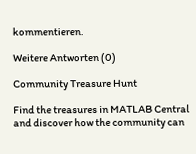kommentieren.

Weitere Antworten (0)

Community Treasure Hunt

Find the treasures in MATLAB Central and discover how the community can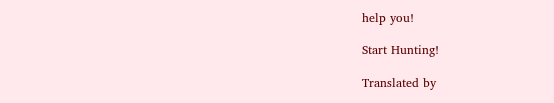help you!

Start Hunting!

Translated by